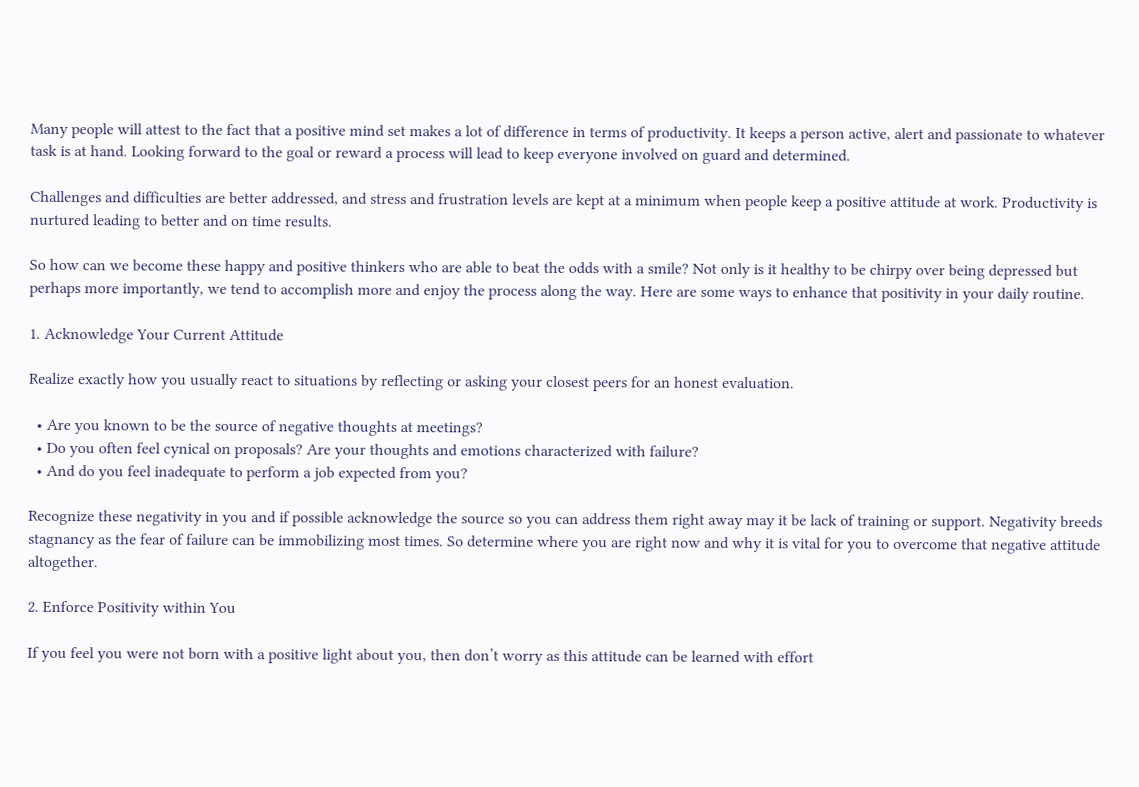Many people will attest to the fact that a positive mind set makes a lot of difference in terms of productivity. It keeps a person active, alert and passionate to whatever task is at hand. Looking forward to the goal or reward a process will lead to keep everyone involved on guard and determined.

Challenges and difficulties are better addressed, and stress and frustration levels are kept at a minimum when people keep a positive attitude at work. Productivity is nurtured leading to better and on time results.

So how can we become these happy and positive thinkers who are able to beat the odds with a smile? Not only is it healthy to be chirpy over being depressed but perhaps more importantly, we tend to accomplish more and enjoy the process along the way. Here are some ways to enhance that positivity in your daily routine.

1. Acknowledge Your Current Attitude

Realize exactly how you usually react to situations by reflecting or asking your closest peers for an honest evaluation.

  • Are you known to be the source of negative thoughts at meetings?
  • Do you often feel cynical on proposals? Are your thoughts and emotions characterized with failure?
  • And do you feel inadequate to perform a job expected from you?

Recognize these negativity in you and if possible acknowledge the source so you can address them right away may it be lack of training or support. Negativity breeds stagnancy as the fear of failure can be immobilizing most times. So determine where you are right now and why it is vital for you to overcome that negative attitude altogether.

2. Enforce Positivity within You

If you feel you were not born with a positive light about you, then don’t worry as this attitude can be learned with effort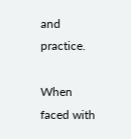and practice.

When faced with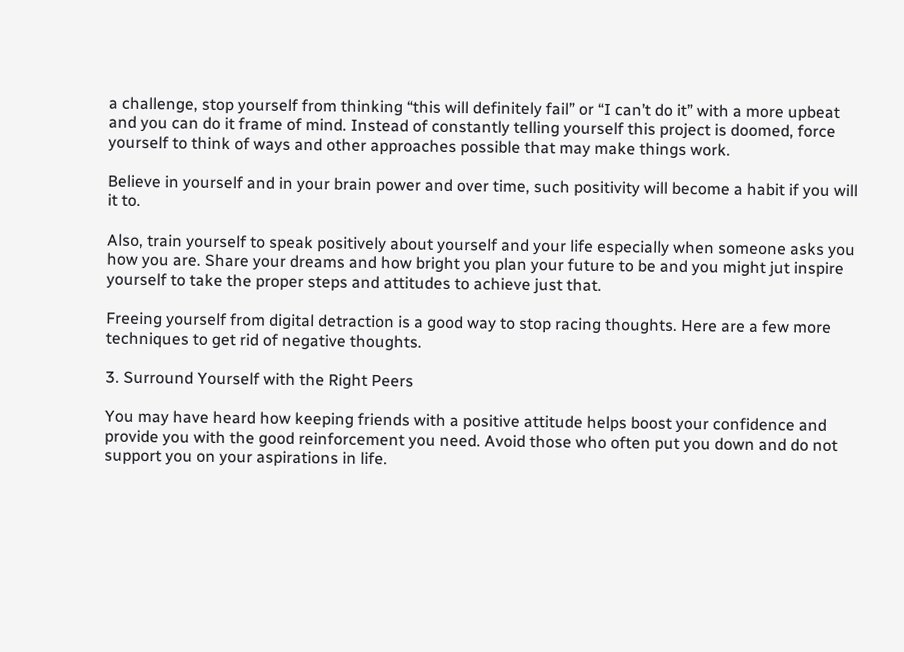a challenge, stop yourself from thinking “this will definitely fail” or “I can’t do it” with a more upbeat and you can do it frame of mind. Instead of constantly telling yourself this project is doomed, force yourself to think of ways and other approaches possible that may make things work.

Believe in yourself and in your brain power and over time, such positivity will become a habit if you will it to.

Also, train yourself to speak positively about yourself and your life especially when someone asks you how you are. Share your dreams and how bright you plan your future to be and you might jut inspire yourself to take the proper steps and attitudes to achieve just that.

Freeing yourself from digital detraction is a good way to stop racing thoughts. Here are a few more techniques to get rid of negative thoughts.

3. Surround Yourself with the Right Peers

You may have heard how keeping friends with a positive attitude helps boost your confidence and provide you with the good reinforcement you need. Avoid those who often put you down and do not support you on your aspirations in life.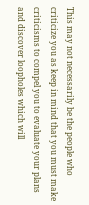This may not necessarily be the people who criticize you as keep in mind that you must make criticisms to compel you to evaluate your plans and discover loopholes which will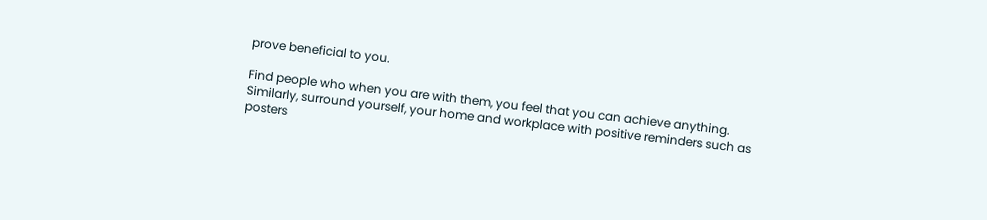prove beneficial to you.

Find people who when you are with them, you feel that you can achieve anything. Similarly, surround yourself, your home and workplace with positive reminders such as posters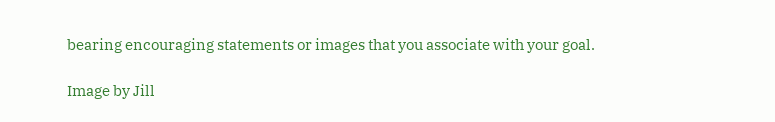bearing encouraging statements or images that you associate with your goal.

Image by Jill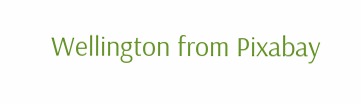Wellington from Pixabay